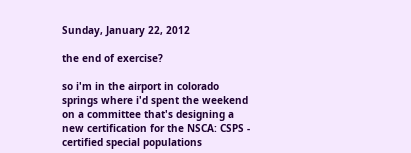Sunday, January 22, 2012

the end of exercise?

so i'm in the airport in colorado springs where i'd spent the weekend on a committee that's designing a new certification for the NSCA: CSPS - certified special populations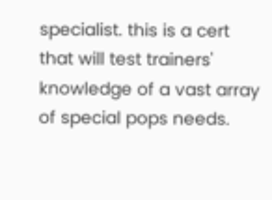specialist. this is a cert that will test trainers' knowledge of a vast array of special pops needs.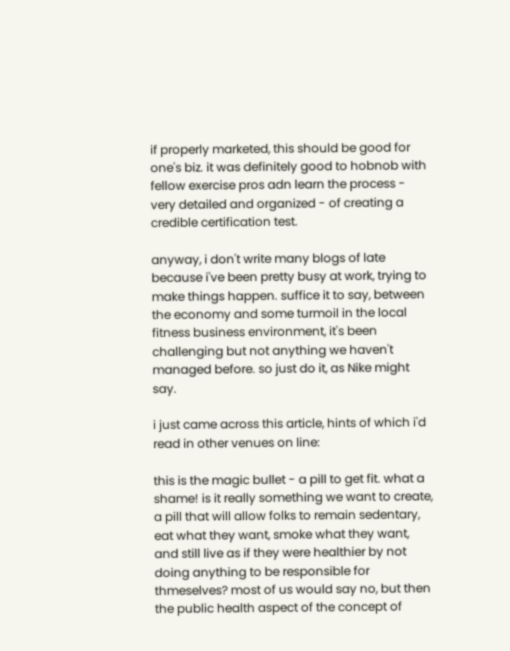if properly marketed, this should be good for one's biz. it was definitely good to hobnob with fellow exercise pros adn learn the process - very detailed and organized - of creating a credible certification test.

anyway, i don't write many blogs of late because i've been pretty busy at work, trying to make things happen. suffice it to say, between the economy and some turmoil in the local fitness business environment, it's been challenging but not anything we haven't managed before. so just do it, as Nike might say.

i just came across this article, hints of which i'd read in other venues on line:

this is the magic bullet - a pill to get fit. what a shame! is it really something we want to create, a pill that will allow folks to remain sedentary, eat what they want, smoke what they want, and still live as if they were healthier by not doing anything to be responsible for thmeselves? most of us would say no, but then the public health aspect of the concept of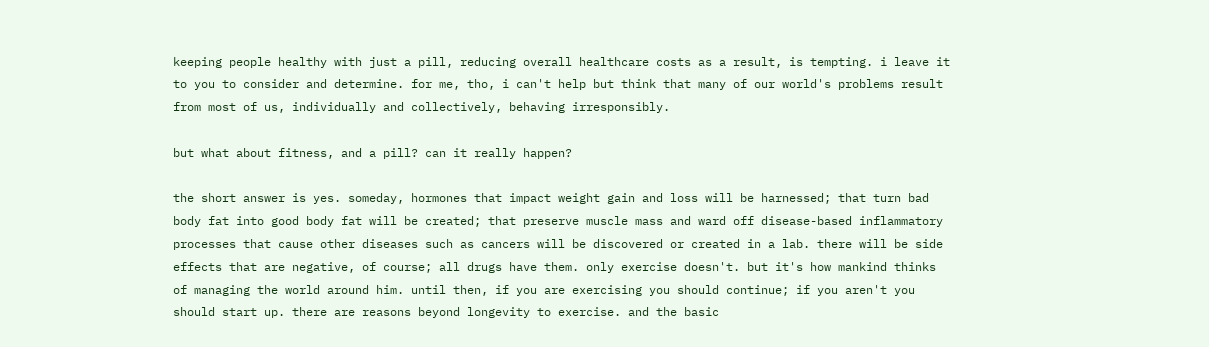keeping people healthy with just a pill, reducing overall healthcare costs as a result, is tempting. i leave it to you to consider and determine. for me, tho, i can't help but think that many of our world's problems result from most of us, individually and collectively, behaving irresponsibly.

but what about fitness, and a pill? can it really happen?

the short answer is yes. someday, hormones that impact weight gain and loss will be harnessed; that turn bad body fat into good body fat will be created; that preserve muscle mass and ward off disease-based inflammatory processes that cause other diseases such as cancers will be discovered or created in a lab. there will be side effects that are negative, of course; all drugs have them. only exercise doesn't. but it's how mankind thinks of managing the world around him. until then, if you are exercising you should continue; if you aren't you should start up. there are reasons beyond longevity to exercise. and the basic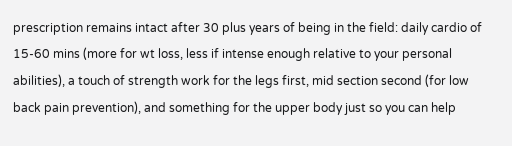prescription remains intact after 30 plus years of being in the field: daily cardio of 15-60 mins (more for wt loss, less if intense enough relative to your personal abilities), a touch of strength work for the legs first, mid section second (for low back pain prevention), and something for the upper body just so you can help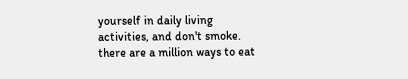yourself in daily living activities, and don't smoke. there are a million ways to eat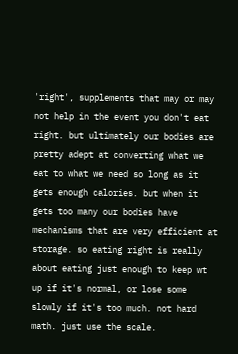'right', supplements that may or may not help in the event you don't eat right. but ultimately our bodies are pretty adept at converting what we eat to what we need so long as it gets enough calories. but when it gets too many our bodies have mechanisms that are very efficient at storage. so eating right is really about eating just enough to keep wt up if it's normal, or lose some slowly if it's too much. not hard math. just use the scale.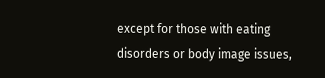except for those with eating disorders or body image issues,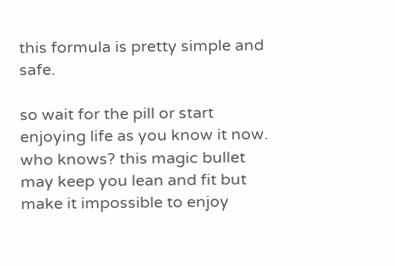this formula is pretty simple and safe.

so wait for the pill or start enjoying life as you know it now. who knows? this magic bullet may keep you lean and fit but make it impossible to enjoy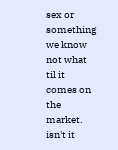sex or something we know not what til it comes on the market. isn't it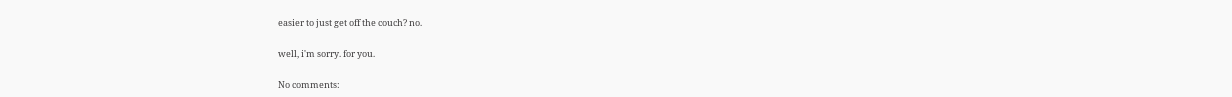easier to just get off the couch? no.

well, i'm sorry. for you.

No comments: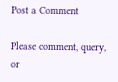Post a Comment

Please comment, query, or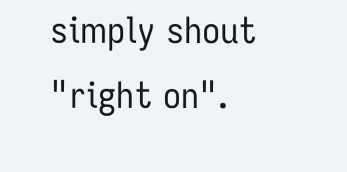simply shout "right on".